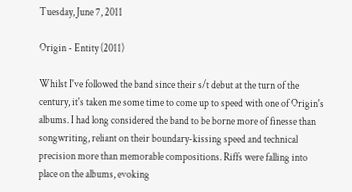Tuesday, June 7, 2011

Origin - Entity (2011)

Whilst I've followed the band since their s/t debut at the turn of the century, it's taken me some time to come up to speed with one of Origin's albums. I had long considered the band to be borne more of finesse than songwriting, reliant on their boundary-kissing speed and technical precision more than memorable compositions. Riffs were falling into place on the albums, evoking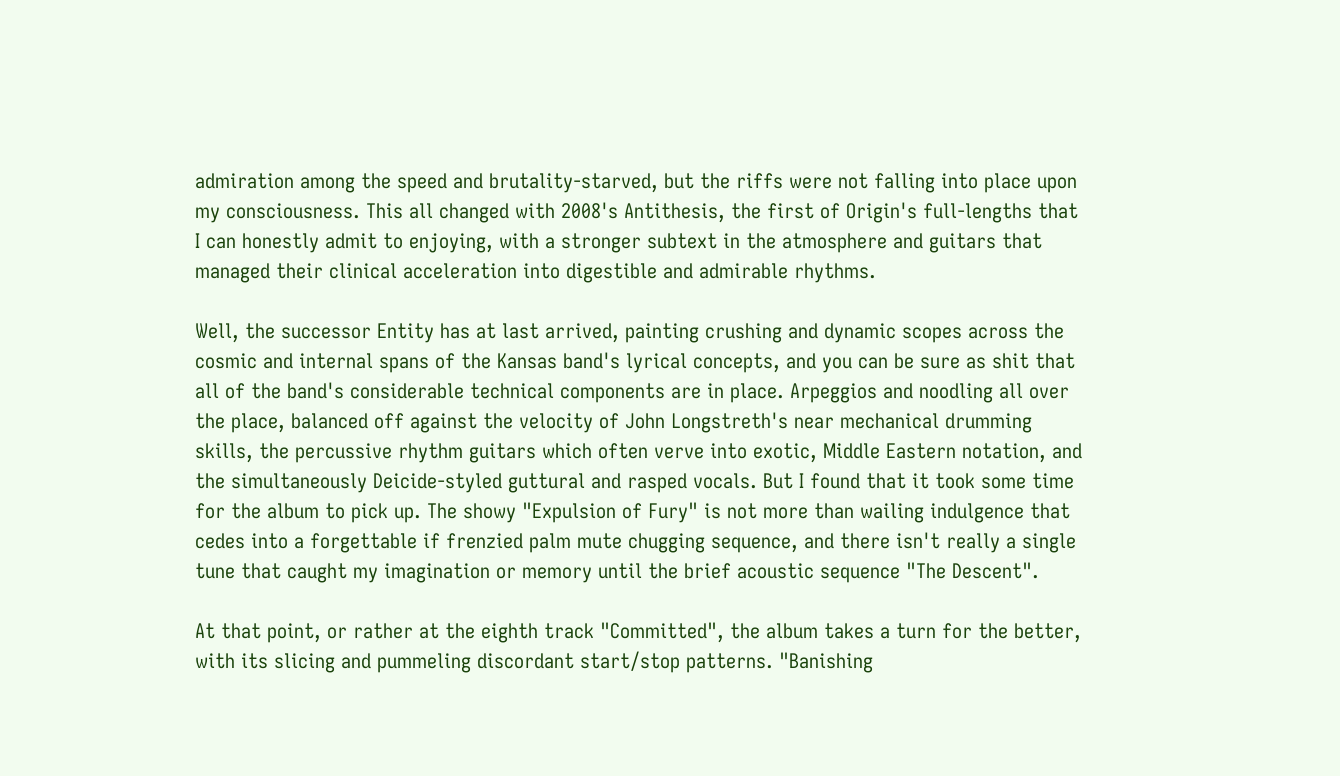admiration among the speed and brutality-starved, but the riffs were not falling into place upon my consciousness. This all changed with 2008's Antithesis, the first of Origin's full-lengths that I can honestly admit to enjoying, with a stronger subtext in the atmosphere and guitars that managed their clinical acceleration into digestible and admirable rhythms.

Well, the successor Entity has at last arrived, painting crushing and dynamic scopes across the cosmic and internal spans of the Kansas band's lyrical concepts, and you can be sure as shit that all of the band's considerable technical components are in place. Arpeggios and noodling all over the place, balanced off against the velocity of John Longstreth's near mechanical drumming skills, the percussive rhythm guitars which often verve into exotic, Middle Eastern notation, and the simultaneously Deicide-styled guttural and rasped vocals. But I found that it took some time for the album to pick up. The showy "Expulsion of Fury" is not more than wailing indulgence that cedes into a forgettable if frenzied palm mute chugging sequence, and there isn't really a single tune that caught my imagination or memory until the brief acoustic sequence "The Descent".

At that point, or rather at the eighth track "Committed", the album takes a turn for the better, with its slicing and pummeling discordant start/stop patterns. "Banishing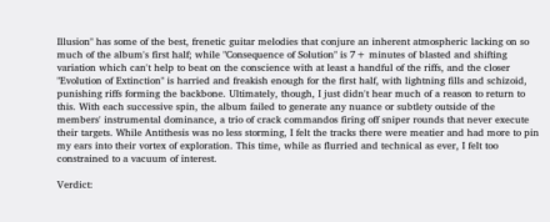Illusion" has some of the best, frenetic guitar melodies that conjure an inherent atmospheric lacking on so much of the album's first half; while "Consequence of Solution" is 7+ minutes of blasted and shifting variation which can't help to beat on the conscience with at least a handful of the riffs, and the closer "Evolution of Extinction" is harried and freakish enough for the first half, with lightning fills and schizoid, punishing riffs forming the backbone. Ultimately, though, I just didn't hear much of a reason to return to this. With each successive spin, the album failed to generate any nuance or subtlety outside of the members' instrumental dominance, a trio of crack commandos firing off sniper rounds that never execute their targets. While Antithesis was no less storming, I felt the tracks there were meatier and had more to pin my ears into their vortex of exploration. This time, while as flurried and technical as ever, I felt too constrained to a vacuum of interest.

Verdict: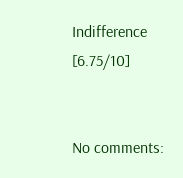Indifference [6.75/10]


No comments: